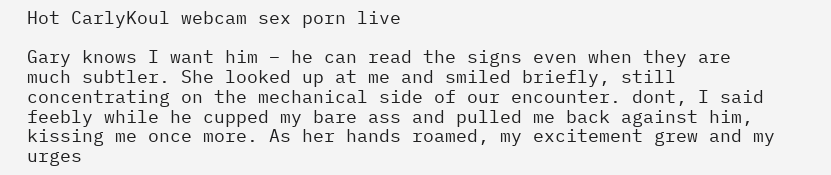Hot CarlyKoul webcam sex porn live

Gary knows I want him – he can read the signs even when they are much subtler. She looked up at me and smiled briefly, still concentrating on the mechanical side of our encounter. dont, I said feebly while he cupped my bare ass and pulled me back against him, kissing me once more. As her hands roamed, my excitement grew and my urges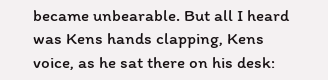became unbearable. But all I heard was Kens hands clapping, Kens voice, as he sat there on his desk: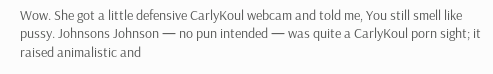Wow. She got a little defensive CarlyKoul webcam and told me, You still smell like pussy. Johnsons Johnson — no pun intended — was quite a CarlyKoul porn sight; it raised animalistic and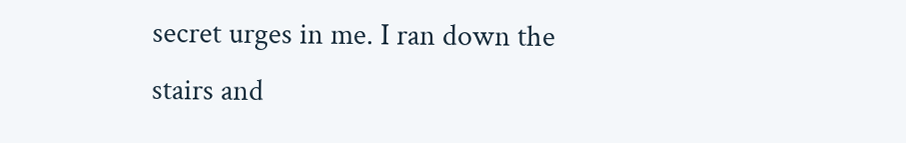secret urges in me. I ran down the stairs and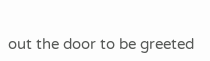out the door to be greeted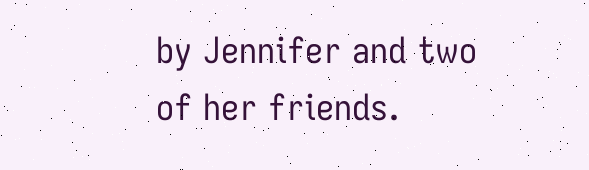by Jennifer and two of her friends.